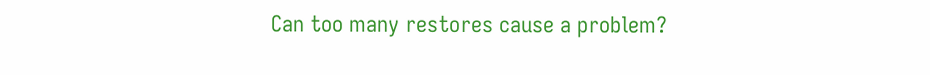Can too many restores cause a problem?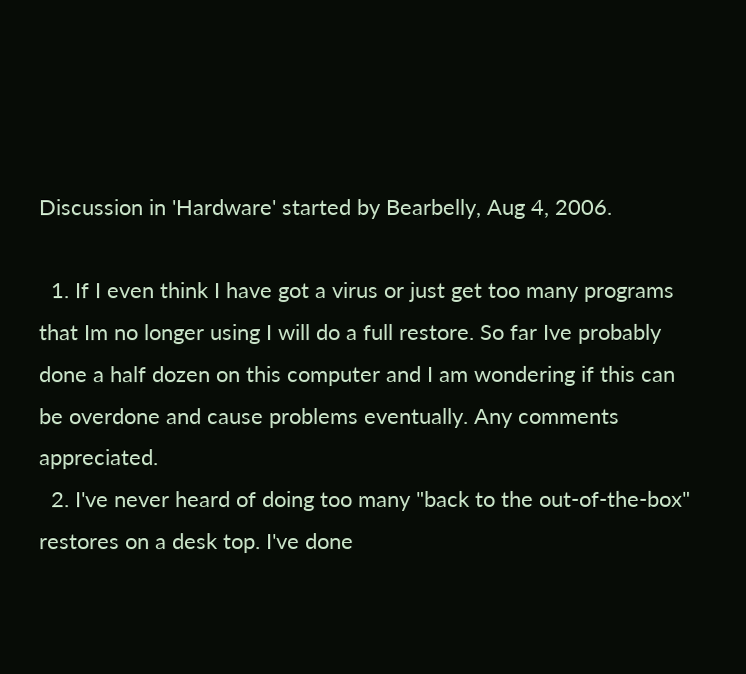Discussion in 'Hardware' started by Bearbelly, Aug 4, 2006.

  1. If I even think I have got a virus or just get too many programs that Im no longer using I will do a full restore. So far Ive probably done a half dozen on this computer and I am wondering if this can be overdone and cause problems eventually. Any comments appreciated.
  2. I've never heard of doing too many "back to the out-of-the-box" restores on a desk top. I've done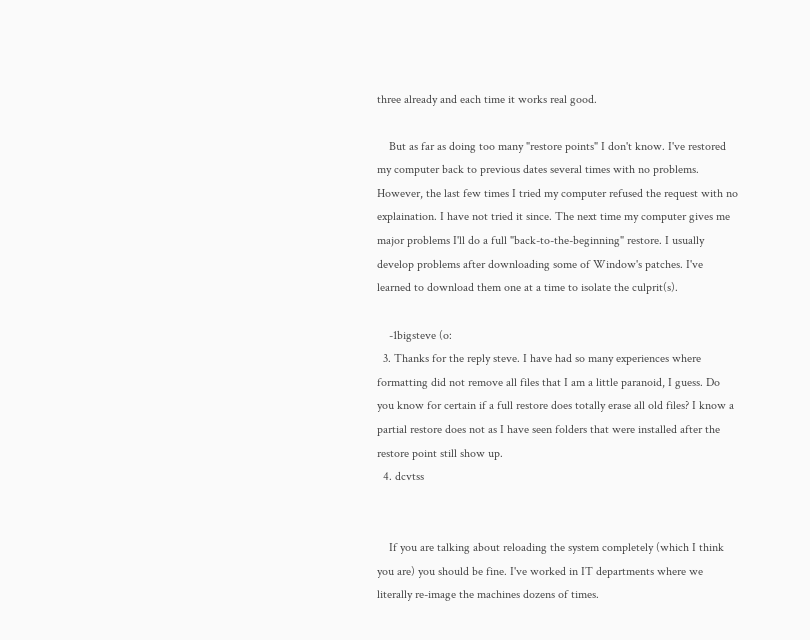three already and each time it works real good.

    But as far as doing too many "restore points" I don't know. I've restored my computer back to previous dates several times with no problems. However, the last few times I tried my computer refused the request with no explaination. I have not tried it since. The next time my computer gives me major problems I'll do a full "back-to-the-beginning" restore. I usually develop problems after downloading some of Window's patches. I've learned to download them one at a time to isolate the culprit(s).

    -1bigsteve (o:
  3. Thanks for the reply steve. I have had so many experiences where formatting did not remove all files that I am a little paranoid, I guess. Do you know for certain if a full restore does totally erase all old files? I know a partial restore does not as I have seen folders that were installed after the restore point still show up.
  4. dcvtss


    If you are talking about reloading the system completely (which I think you are) you should be fine. I've worked in IT departments where we literally re-image the machines dozens of times.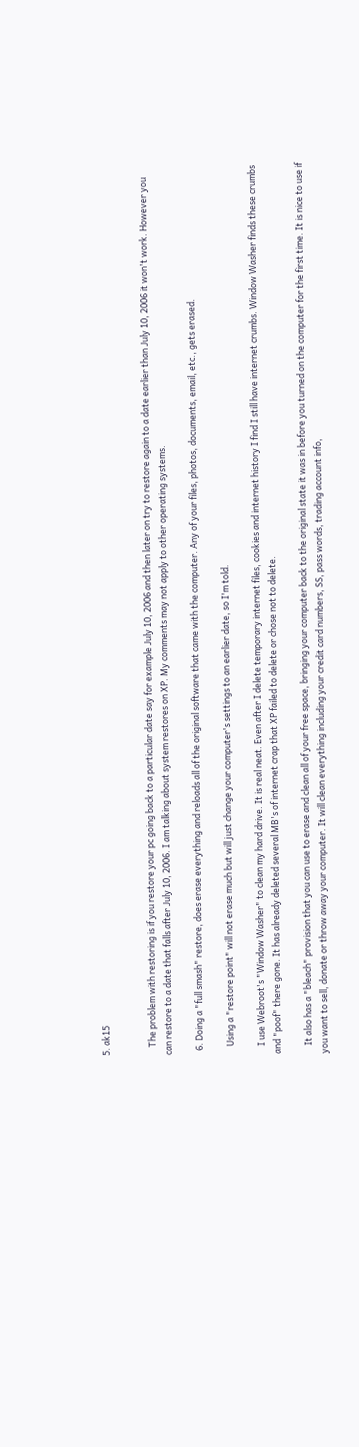5. ak15


    The problem with restoring is if you restore your pc going back to a particular date say for example July 10, 2006 and then later on try to restore again to a date earlier than July 10, 2006 it won't work. However you can restore to a date that falls after July 10, 2006. I am talking about system restores on XP. My comments may not apply to other operating systems.

  6. Doing a "full smash" restore, does erase everything and reloads all of the original software that came with the computer. Any of your files, photos, documents, email, etc., gets erased.

    Using a "restore point" will not erase much but will just change your computer's settings to an earlier date, so I'm told.

    I use Webroot's "Window Washer" to clean my hard drive. It is real neat. Even after I delete temporary internet files, cookies and internet history I find I still have internet crumbs. Window Washer finds these crumbs and "poof" there gone. It has already deleted several MB's of internet crap that XP failed to delete or chose not to delete.

    It also has a "bleach" provision that you can use to erase and clean all of your free space, bringing your computer back to the original state it was in before you turned on the computer for the first time. It is nice to use if you want to sell, donate or throw away your computer. It will clean everything including your credit card numbers, SS, pass words, trading account info,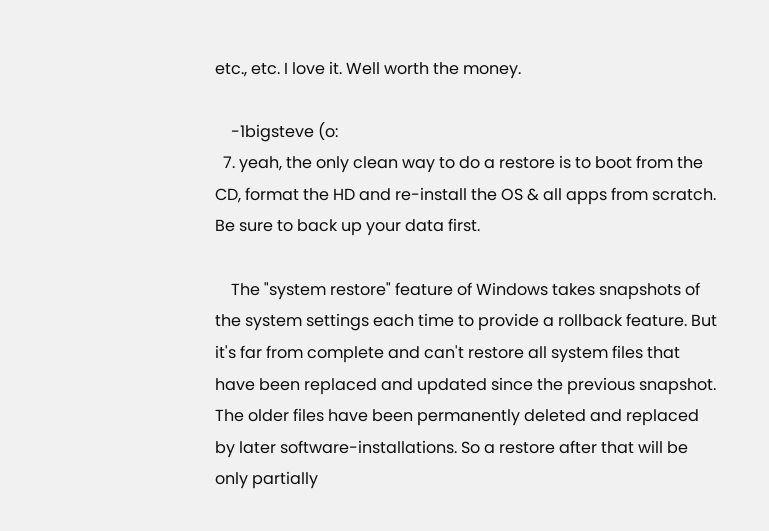etc., etc. I love it. Well worth the money.

    -1bigsteve (o:
  7. yeah, the only clean way to do a restore is to boot from the CD, format the HD and re-install the OS & all apps from scratch. Be sure to back up your data first.

    The "system restore" feature of Windows takes snapshots of the system settings each time to provide a rollback feature. But it's far from complete and can't restore all system files that have been replaced and updated since the previous snapshot. The older files have been permanently deleted and replaced by later software-installations. So a restore after that will be only partially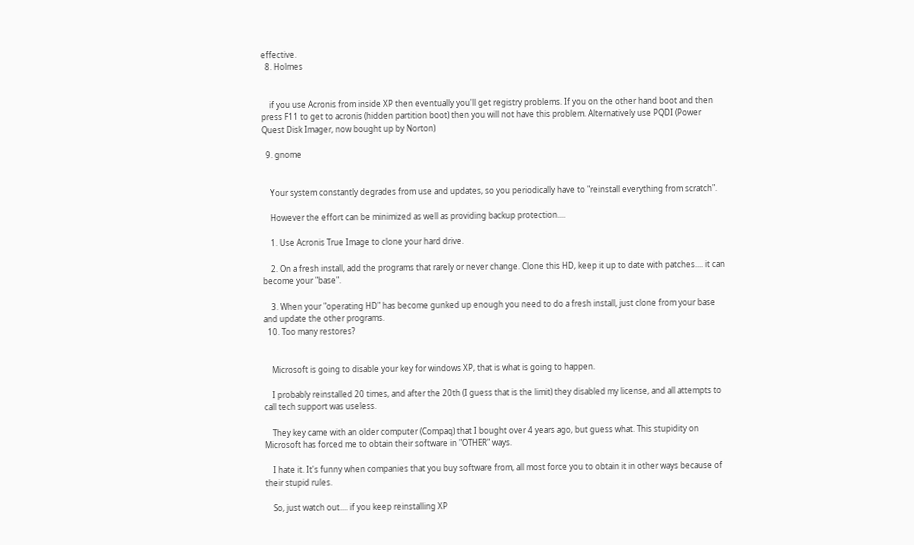effective.
  8. Holmes


    if you use Acronis from inside XP then eventually you'll get registry problems. If you on the other hand boot and then press F11 to get to acronis (hidden partition boot) then you will not have this problem. Alternatively use PQDI (Power Quest Disk Imager, now bought up by Norton)

  9. gnome


    Your system constantly degrades from use and updates, so you periodically have to "reinstall everything from scratch".

    However the effort can be minimized as well as providing backup protection....

    1. Use Acronis True Image to clone your hard drive.

    2. On a fresh install, add the programs that rarely or never change. Clone this HD, keep it up to date with patches.... it can become your "base".

    3. When your "operating HD" has become gunked up enough you need to do a fresh install, just clone from your base and update the other programs.
  10. Too many restores?


    Microsoft is going to disable your key for windows XP, that is what is going to happen.

    I probably reinstalled 20 times, and after the 20th (I guess that is the limit) they disabled my license, and all attempts to call tech support was useless.

    They key came with an older computer (Compaq) that I bought over 4 years ago, but guess what. This stupidity on Microsoft has forced me to obtain their software in "OTHER" ways.

    I hate it. It's funny when companies that you buy software from, all most force you to obtain it in other ways because of their stupid rules.

    So, just watch out.... if you keep reinstalling XP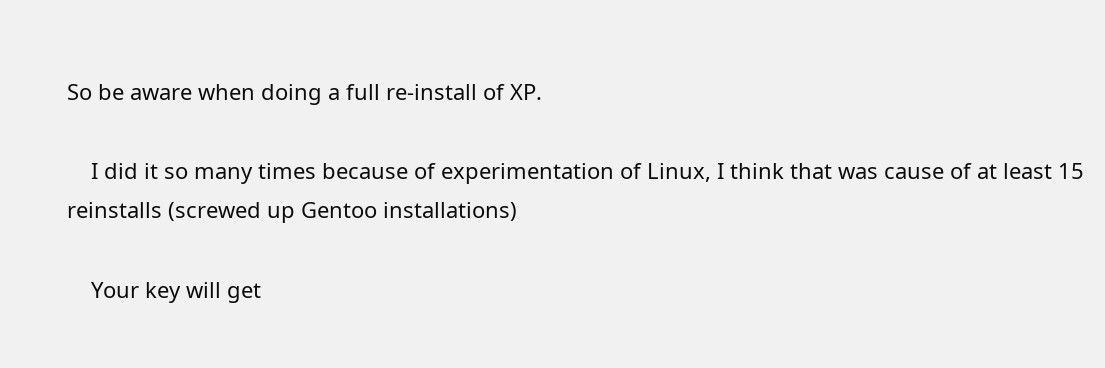So be aware when doing a full re-install of XP.

    I did it so many times because of experimentation of Linux, I think that was cause of at least 15 reinstalls (screwed up Gentoo installations)

    Your key will get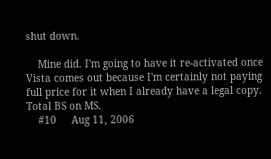shut down.

    Mine did. I'm going to have it re-activated once Vista comes out because I'm certainly not paying full price for it when I already have a legal copy. Total BS on MS.
    #10     Aug 11, 2006